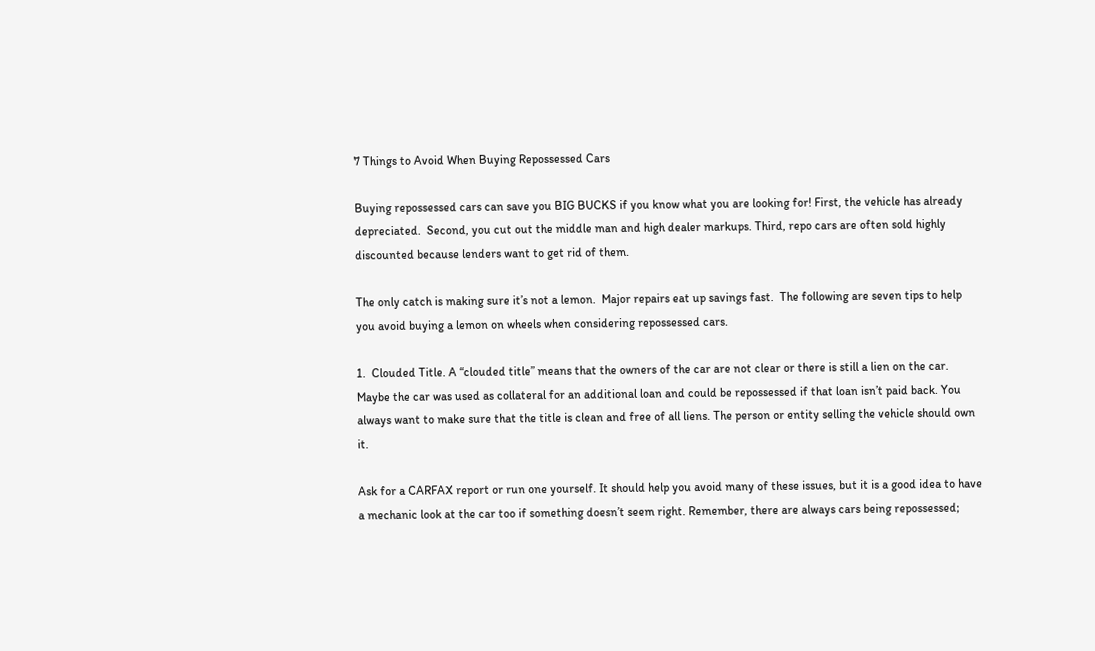7 Things to Avoid When Buying Repossessed Cars

Buying repossessed cars can save you BIG BUCKS if you know what you are looking for! First, the vehicle has already depreciated.  Second, you cut out the middle man and high dealer markups. Third, repo cars are often sold highly discounted because lenders want to get rid of them.

The only catch is making sure it’s not a lemon.  Major repairs eat up savings fast.  The following are seven tips to help you avoid buying a lemon on wheels when considering repossessed cars.

1.  Clouded Title. A “clouded title” means that the owners of the car are not clear or there is still a lien on the car. Maybe the car was used as collateral for an additional loan and could be repossessed if that loan isn’t paid back. You always want to make sure that the title is clean and free of all liens. The person or entity selling the vehicle should own it.

Ask for a CARFAX report or run one yourself. It should help you avoid many of these issues, but it is a good idea to have a mechanic look at the car too if something doesn’t seem right. Remember, there are always cars being repossessed;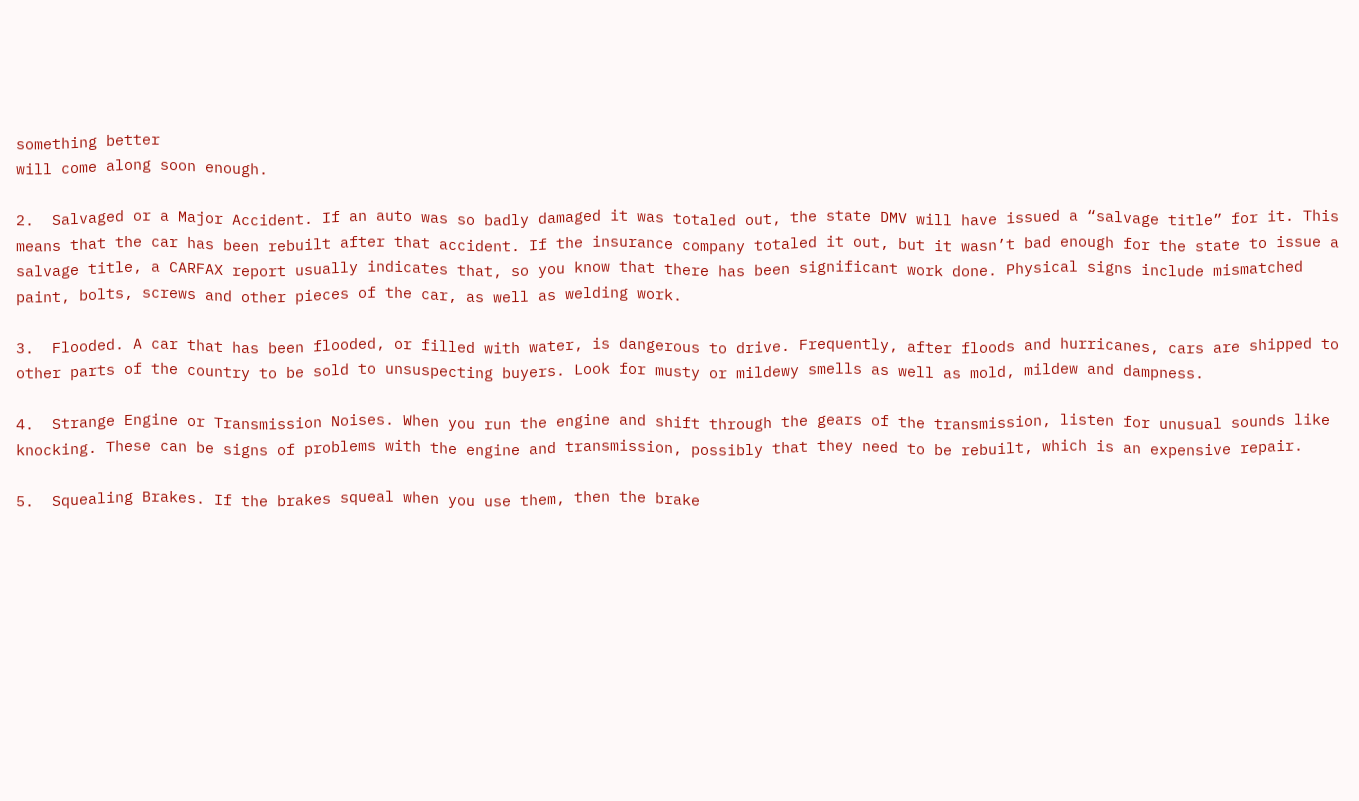something better
will come along soon enough.

2.  Salvaged or a Major Accident. If an auto was so badly damaged it was totaled out, the state DMV will have issued a “salvage title” for it. This means that the car has been rebuilt after that accident. If the insurance company totaled it out, but it wasn’t bad enough for the state to issue a salvage title, a CARFAX report usually indicates that, so you know that there has been significant work done. Physical signs include mismatched paint, bolts, screws and other pieces of the car, as well as welding work.

3.  Flooded. A car that has been flooded, or filled with water, is dangerous to drive. Frequently, after floods and hurricanes, cars are shipped to other parts of the country to be sold to unsuspecting buyers. Look for musty or mildewy smells as well as mold, mildew and dampness.

4.  Strange Engine or Transmission Noises. When you run the engine and shift through the gears of the transmission, listen for unusual sounds like knocking. These can be signs of problems with the engine and transmission, possibly that they need to be rebuilt, which is an expensive repair.

5.  Squealing Brakes. If the brakes squeal when you use them, then the brake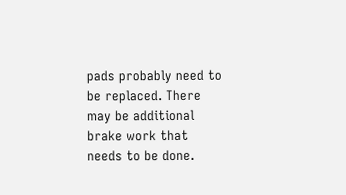pads probably need to be replaced. There may be additional brake work that needs to be done.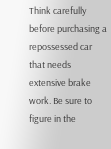Think carefully before purchasing a repossessed car that needs extensive brake work. Be sure to figure in the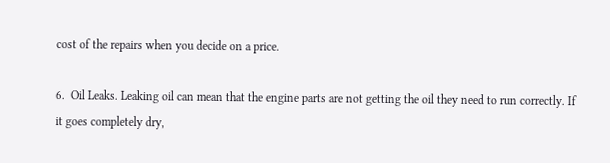cost of the repairs when you decide on a price.

6.  Oil Leaks. Leaking oil can mean that the engine parts are not getting the oil they need to run correctly. If it goes completely dry,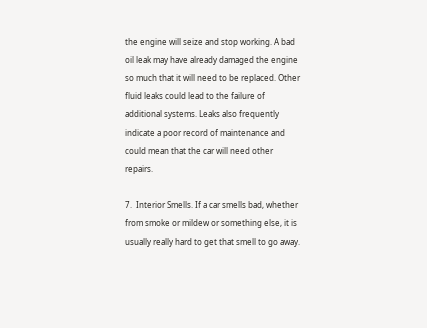the engine will seize and stop working. A bad oil leak may have already damaged the engine so much that it will need to be replaced. Other fluid leaks could lead to the failure of additional systems. Leaks also frequently indicate a poor record of maintenance and could mean that the car will need other repairs.

7.  Interior Smells. If a car smells bad, whether from smoke or mildew or something else, it is usually really hard to get that smell to go away.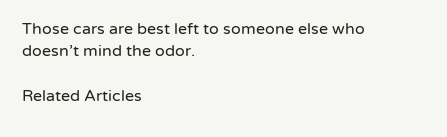Those cars are best left to someone else who doesn’t mind the odor.

Related Articles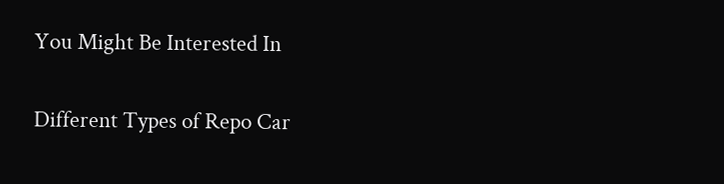You Might Be Interested In

Different Types of Repo Car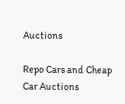Auctions

Repo Cars and Cheap Car Auctions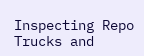Inspecting Repo Trucks and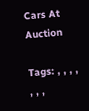Cars At Auction

Tags: , , , , , , ,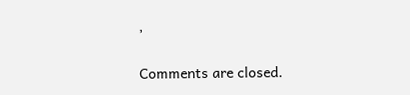,

Comments are closed.